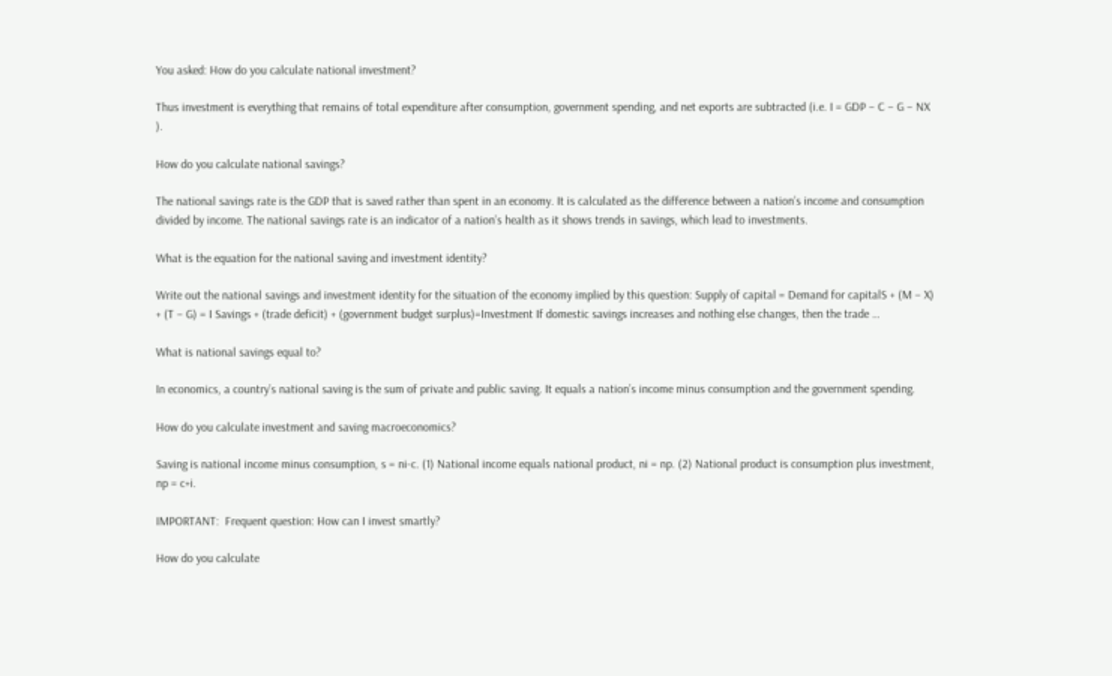You asked: How do you calculate national investment?

Thus investment is everything that remains of total expenditure after consumption, government spending, and net exports are subtracted (i.e. I = GDP − C − G − NX ).

How do you calculate national savings?

The national savings rate is the GDP that is saved rather than spent in an economy. It is calculated as the difference between a nation’s income and consumption divided by income. The national savings rate is an indicator of a nation’s health as it shows trends in savings, which lead to investments.

What is the equation for the national saving and investment identity?

Write out the national savings and investment identity for the situation of the economy implied by this question: Supply of capital = Demand for capitalS + (M – X) + (T – G) = I Savings + (trade deficit) + (government budget surplus)=Investment If domestic savings increases and nothing else changes, then the trade …

What is national savings equal to?

In economics, a country’s national saving is the sum of private and public saving. It equals a nation’s income minus consumption and the government spending.

How do you calculate investment and saving macroeconomics?

Saving is national income minus consumption, s = ni-c. (1) National income equals national product, ni = np. (2) National product is consumption plus investment, np = c+i.

IMPORTANT:  Frequent question: How can I invest smartly?

How do you calculate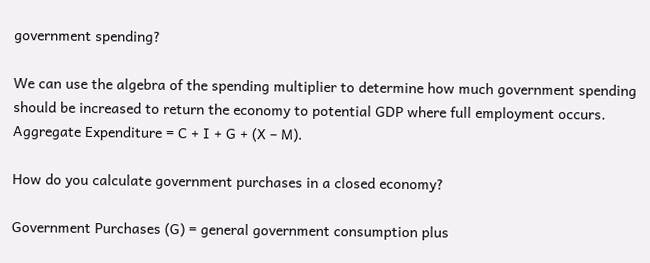government spending?

We can use the algebra of the spending multiplier to determine how much government spending should be increased to return the economy to potential GDP where full employment occurs. Aggregate Expenditure = C + I + G + (X – M).

How do you calculate government purchases in a closed economy?

Government Purchases (G) = general government consumption plus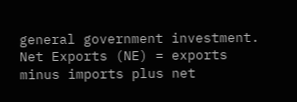general government investment. Net Exports (NE) = exports minus imports plus net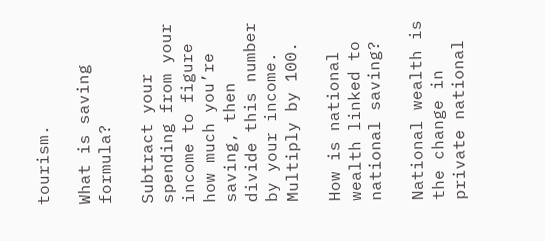tourism.

What is saving formula?

Subtract your spending from your income to figure how much you’re saving, then divide this number by your income. Multiply by 100.

How is national wealth linked to national saving?

National wealth is the change in private national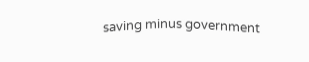saving minus government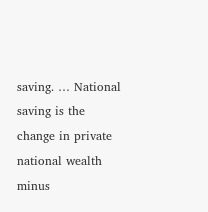saving. … National saving is the change in private national wealth minus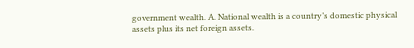government wealth. A. National wealth is a country’s domestic physical assets plus its net foreign assets.